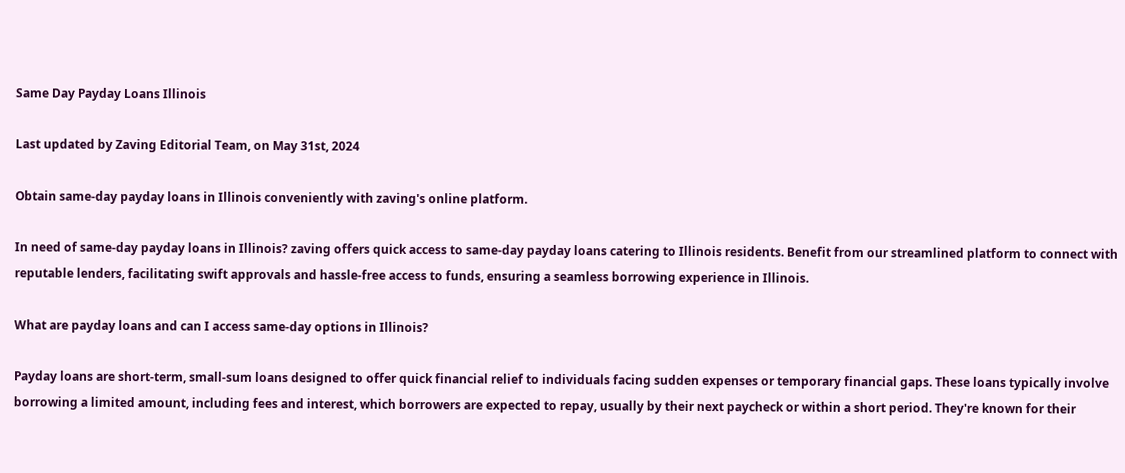Same Day Payday Loans Illinois

Last updated by Zaving Editorial Team, on May 31st, 2024

Obtain same-day payday loans in Illinois conveniently with zaving's online platform.

In need of same-day payday loans in Illinois? zaving offers quick access to same-day payday loans catering to Illinois residents. Benefit from our streamlined platform to connect with reputable lenders, facilitating swift approvals and hassle-free access to funds, ensuring a seamless borrowing experience in Illinois.

What are payday loans and can I access same-day options in Illinois?

Payday loans are short-term, small-sum loans designed to offer quick financial relief to individuals facing sudden expenses or temporary financial gaps. These loans typically involve borrowing a limited amount, including fees and interest, which borrowers are expected to repay, usually by their next paycheck or within a short period. They're known for their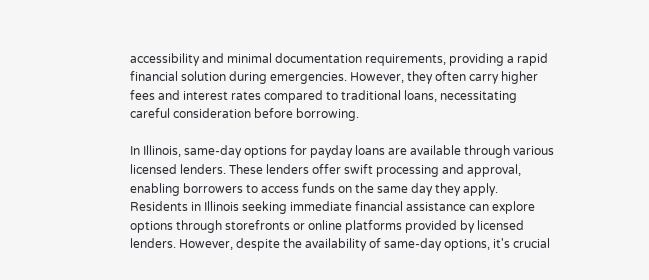accessibility and minimal documentation requirements, providing a rapid financial solution during emergencies. However, they often carry higher fees and interest rates compared to traditional loans, necessitating careful consideration before borrowing.

In Illinois, same-day options for payday loans are available through various licensed lenders. These lenders offer swift processing and approval, enabling borrowers to access funds on the same day they apply. Residents in Illinois seeking immediate financial assistance can explore options through storefronts or online platforms provided by licensed lenders. However, despite the availability of same-day options, it's crucial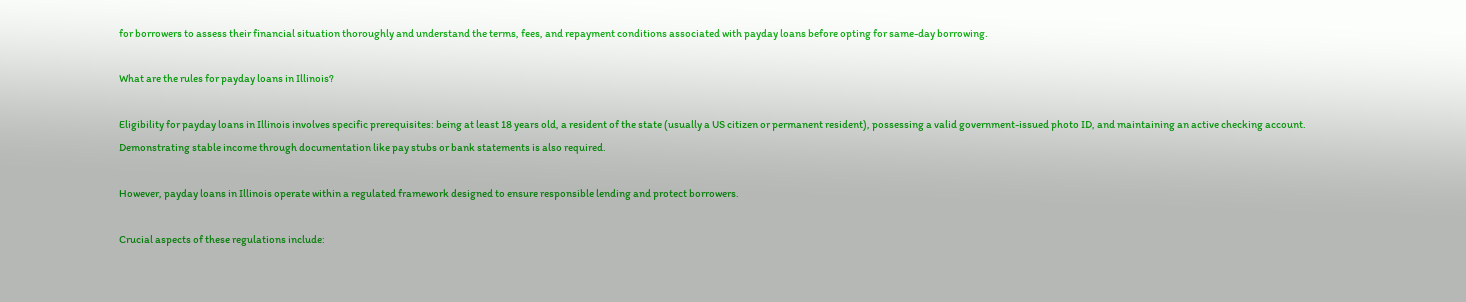for borrowers to assess their financial situation thoroughly and understand the terms, fees, and repayment conditions associated with payday loans before opting for same-day borrowing.

What are the rules for payday loans in Illinois?

Eligibility for payday loans in Illinois involves specific prerequisites: being at least 18 years old, a resident of the state (usually a US citizen or permanent resident), possessing a valid government-issued photo ID, and maintaining an active checking account. Demonstrating stable income through documentation like pay stubs or bank statements is also required.

However, payday loans in Illinois operate within a regulated framework designed to ensure responsible lending and protect borrowers.

Crucial aspects of these regulations include: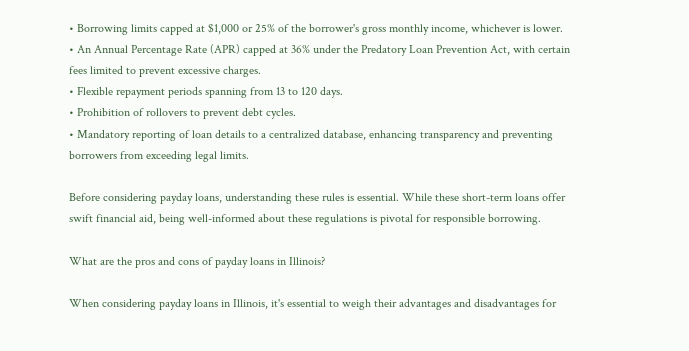• Borrowing limits capped at $1,000 or 25% of the borrower's gross monthly income, whichever is lower.
• An Annual Percentage Rate (APR) capped at 36% under the Predatory Loan Prevention Act, with certain fees limited to prevent excessive charges.
• Flexible repayment periods spanning from 13 to 120 days.
• Prohibition of rollovers to prevent debt cycles.
• Mandatory reporting of loan details to a centralized database, enhancing transparency and preventing borrowers from exceeding legal limits.

Before considering payday loans, understanding these rules is essential. While these short-term loans offer swift financial aid, being well-informed about these regulations is pivotal for responsible borrowing.

What are the pros and cons of payday loans in Illinois?

When considering payday loans in Illinois, it's essential to weigh their advantages and disadvantages for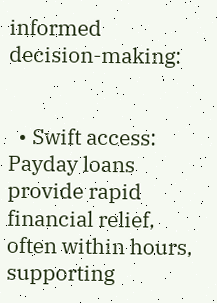informed decision-making:


  • Swift access: Payday loans provide rapid financial relief, often within hours, supporting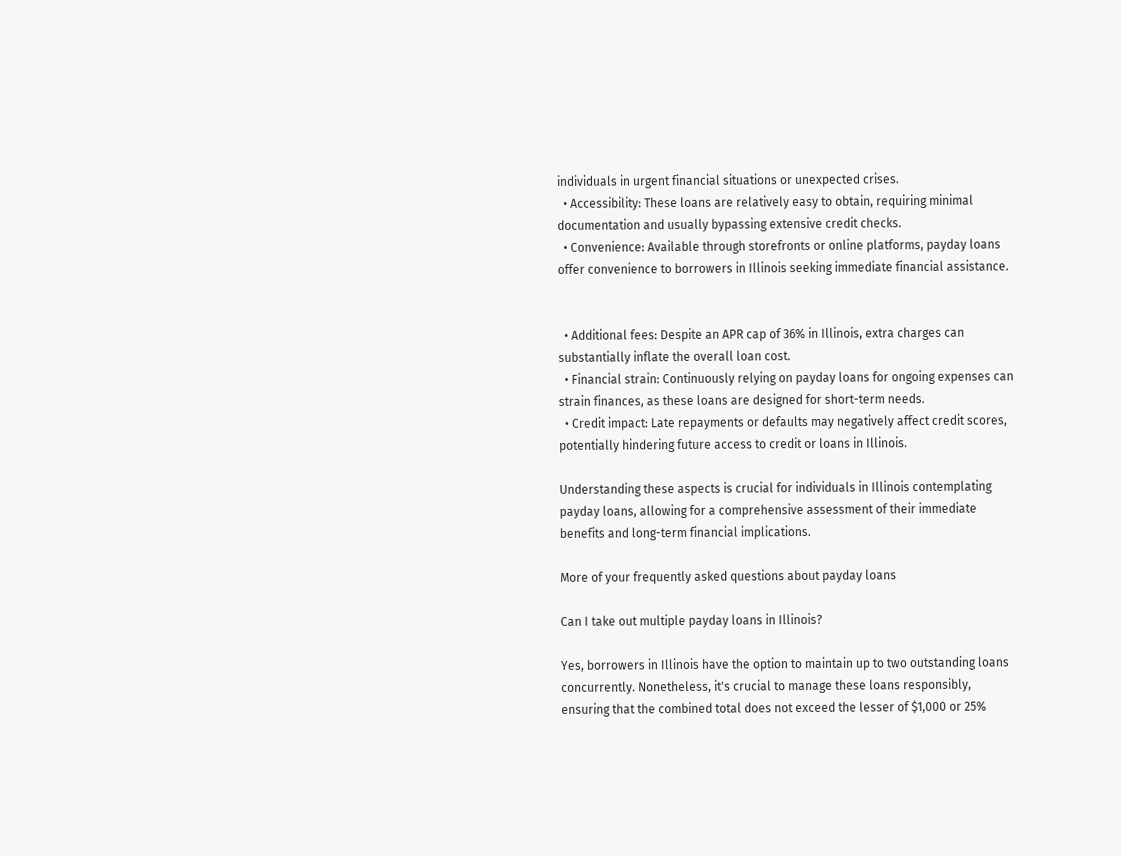individuals in urgent financial situations or unexpected crises.
  • Accessibility: These loans are relatively easy to obtain, requiring minimal documentation and usually bypassing extensive credit checks.
  • Convenience: Available through storefronts or online platforms, payday loans offer convenience to borrowers in Illinois seeking immediate financial assistance.


  • Additional fees: Despite an APR cap of 36% in Illinois, extra charges can substantially inflate the overall loan cost.
  • Financial strain: Continuously relying on payday loans for ongoing expenses can strain finances, as these loans are designed for short-term needs.
  • Credit impact: Late repayments or defaults may negatively affect credit scores, potentially hindering future access to credit or loans in Illinois.

Understanding these aspects is crucial for individuals in Illinois contemplating payday loans, allowing for a comprehensive assessment of their immediate benefits and long-term financial implications.

More of your frequently asked questions about payday loans

Can I take out multiple payday loans in Illinois?

Yes, borrowers in Illinois have the option to maintain up to two outstanding loans concurrently. Nonetheless, it's crucial to manage these loans responsibly, ensuring that the combined total does not exceed the lesser of $1,000 or 25%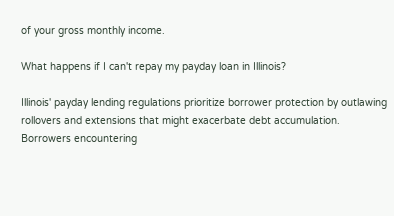of your gross monthly income.

What happens if I can't repay my payday loan in Illinois?

Illinois' payday lending regulations prioritize borrower protection by outlawing rollovers and extensions that might exacerbate debt accumulation. Borrowers encountering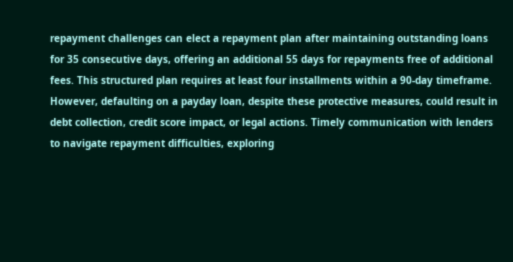repayment challenges can elect a repayment plan after maintaining outstanding loans for 35 consecutive days, offering an additional 55 days for repayments free of additional fees. This structured plan requires at least four installments within a 90-day timeframe. However, defaulting on a payday loan, despite these protective measures, could result in debt collection, credit score impact, or legal actions. Timely communication with lenders to navigate repayment difficulties, exploring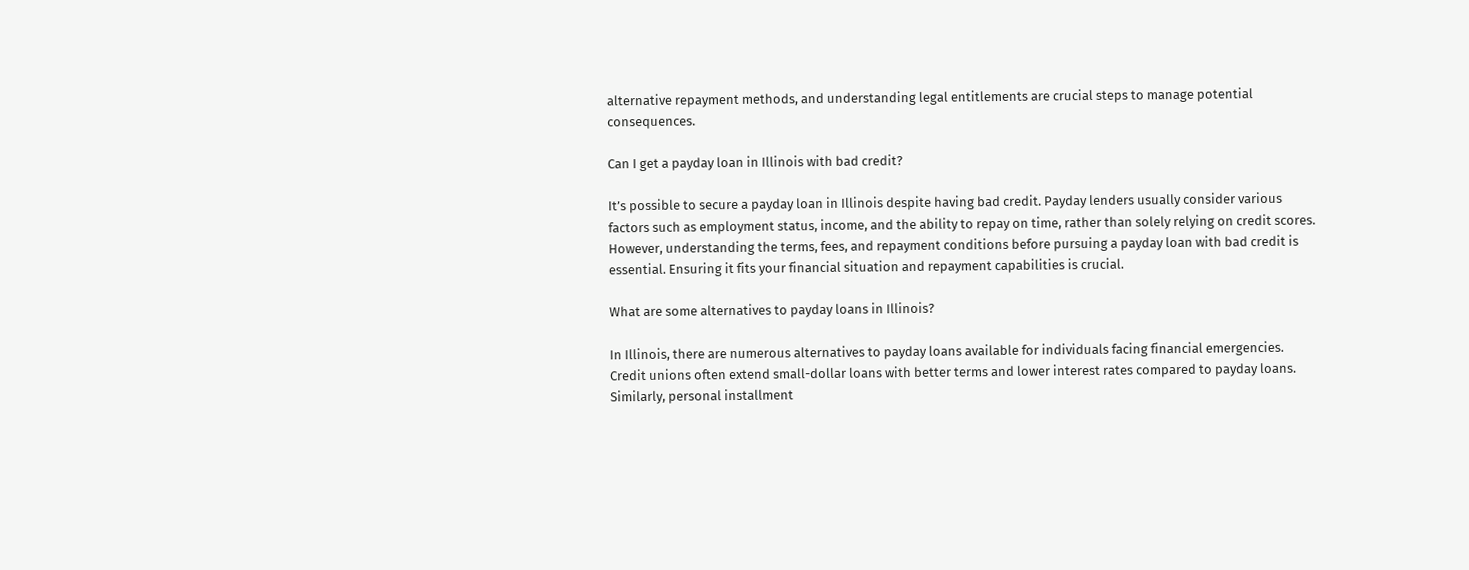alternative repayment methods, and understanding legal entitlements are crucial steps to manage potential consequences.

Can I get a payday loan in Illinois with bad credit?

It’s possible to secure a payday loan in Illinois despite having bad credit. Payday lenders usually consider various factors such as employment status, income, and the ability to repay on time, rather than solely relying on credit scores. However, understanding the terms, fees, and repayment conditions before pursuing a payday loan with bad credit is essential. Ensuring it fits your financial situation and repayment capabilities is crucial.

What are some alternatives to payday loans in Illinois?

In Illinois, there are numerous alternatives to payday loans available for individuals facing financial emergencies. Credit unions often extend small-dollar loans with better terms and lower interest rates compared to payday loans. Similarly, personal installment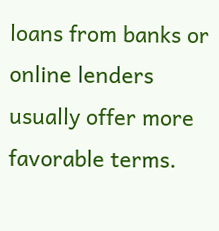loans from banks or online lenders usually offer more favorable terms.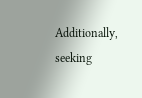Additionally, seeking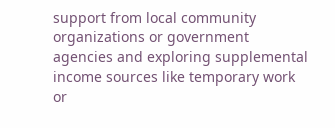support from local community organizations or government agencies and exploring supplemental income sources like temporary work or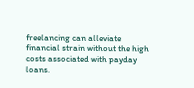freelancing can alleviate financial strain without the high costs associated with payday loans.